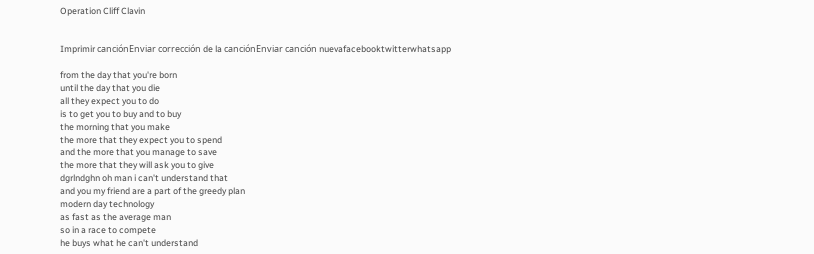Operation Cliff Clavin


Imprimir canciónEnviar corrección de la canciónEnviar canción nuevafacebooktwitterwhatsapp

from the day that you're born
until the day that you die
all they expect you to do
is to get you to buy and to buy
the morning that you make
the more that they expect you to spend
and the more that you manage to save
the more that they will ask you to give
dgrlndghn oh man i can't understand that
and you my friend are a part of the greedy plan
modern day technology
as fast as the average man
so in a race to compete
he buys what he can't understand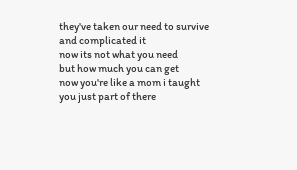they've taken our need to survive
and complicated it
now its not what you need
but how much you can get
now you're like a mom i taught you just part of there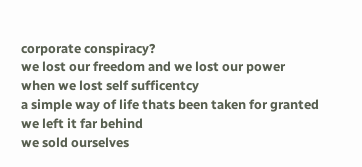corporate conspiracy?
we lost our freedom and we lost our power
when we lost self sufficentcy
a simple way of life thats been taken for granted
we left it far behind
we sold ourselves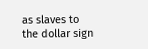as slaves to the dollar sign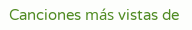Canciones más vistas de